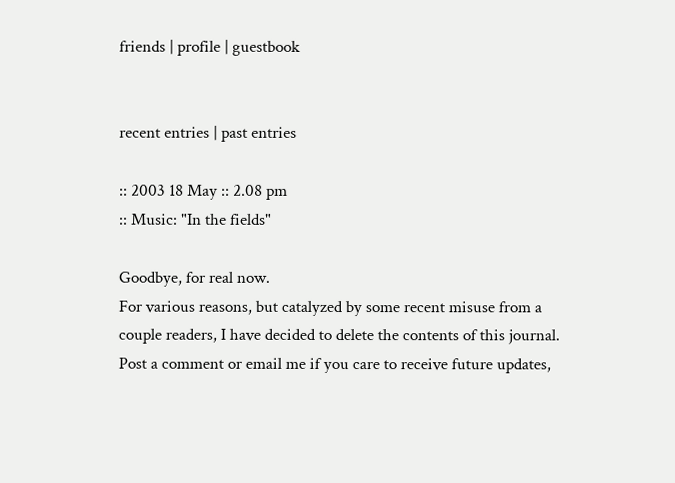friends | profile | guestbook


recent entries | past entries

:: 2003 18 May :: 2.08 pm
:: Music: "In the fields"

Goodbye, for real now.
For various reasons, but catalyzed by some recent misuse from a couple readers, I have decided to delete the contents of this journal. Post a comment or email me if you care to receive future updates,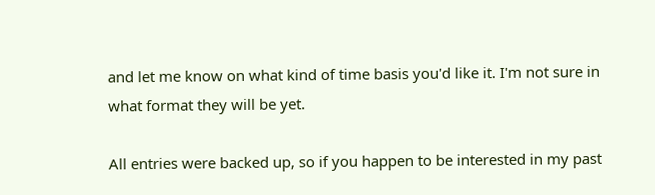and let me know on what kind of time basis you'd like it. I'm not sure in what format they will be yet.

All entries were backed up, so if you happen to be interested in my past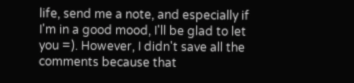life, send me a note, and especially if I'm in a good mood, I'll be glad to let you =). However, I didn't save all the comments because that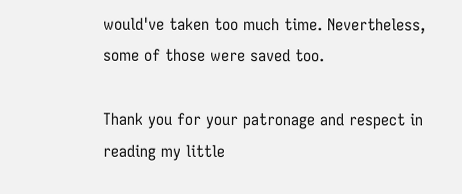would've taken too much time. Nevertheless, some of those were saved too.

Thank you for your patronage and respect in reading my little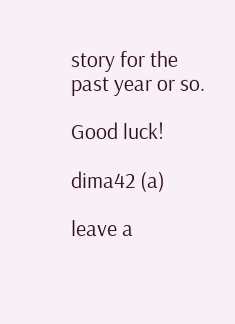story for the past year or so.

Good luck!

dima42 (a)

leave a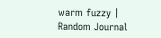warm fuzzy | Random Journal